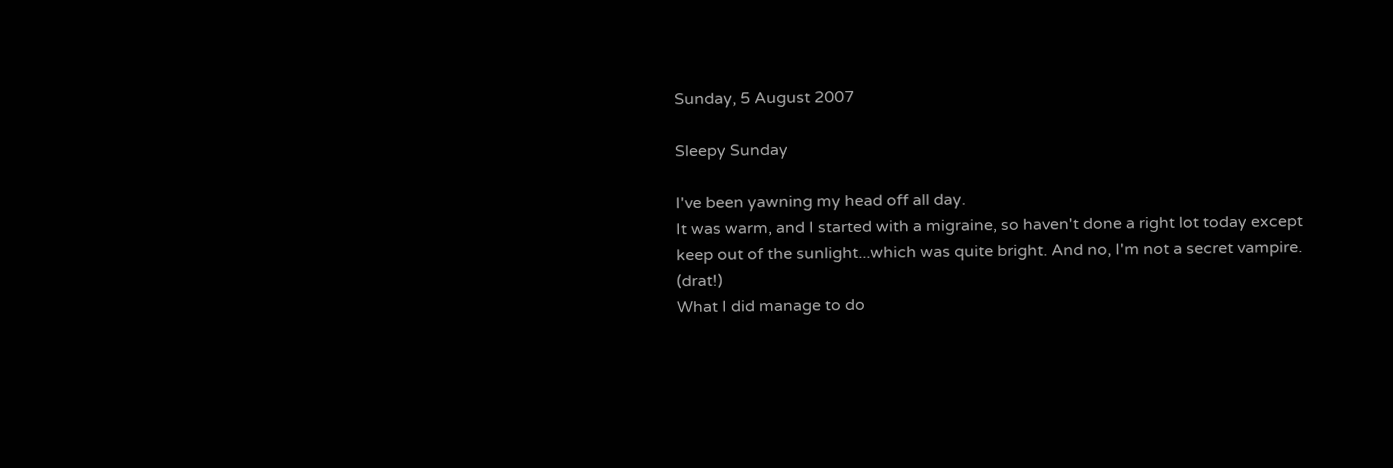Sunday, 5 August 2007

Sleepy Sunday

I've been yawning my head off all day.
It was warm, and I started with a migraine, so haven't done a right lot today except keep out of the sunlight...which was quite bright. And no, I'm not a secret vampire. (drat!)
What I did manage to do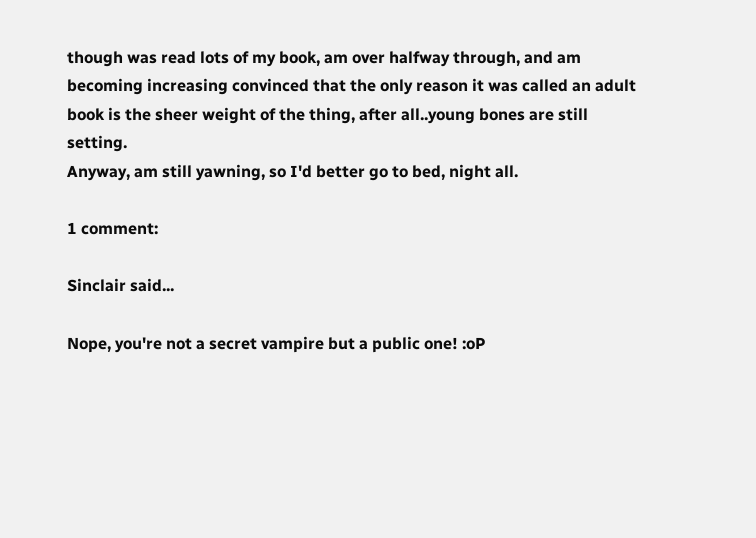though was read lots of my book, am over halfway through, and am becoming increasing convinced that the only reason it was called an adult book is the sheer weight of the thing, after all..young bones are still setting.
Anyway, am still yawning, so I'd better go to bed, night all.

1 comment:

Sinclair said...

Nope, you're not a secret vampire but a public one! :oP